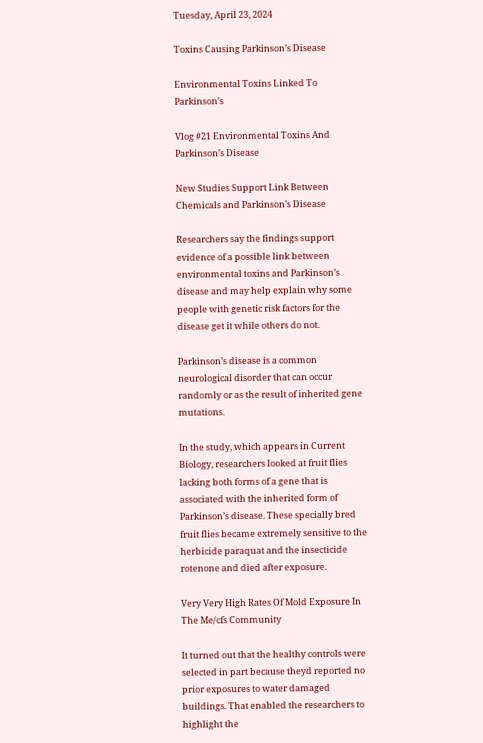Tuesday, April 23, 2024

Toxins Causing Parkinson’s Disease

Environmental Toxins Linked To Parkinson’s

Vlog #21 Environmental Toxins And Parkinson’s Disease

New Studies Support Link Between Chemicals and Parkinson’s Disease

Researchers say the findings support evidence of a possible link between environmental toxins and Parkinson’s disease and may help explain why some people with genetic risk factors for the disease get it while others do not.

Parkinson’s disease is a common neurological disorder that can occur randomly or as the result of inherited gene mutations.

In the study, which appears in Current Biology, researchers looked at fruit flies lacking both forms of a gene that is associated with the inherited form of Parkinson’s disease. These specially bred fruit flies became extremely sensitive to the herbicide paraquat and the insecticide rotenone and died after exposure.

Very Very High Rates Of Mold Exposure In The Me/cfs Community

It turned out that the healthy controls were selected in part because theyd reported no prior exposures to water damaged buildings. That enabled the researchers to highlight the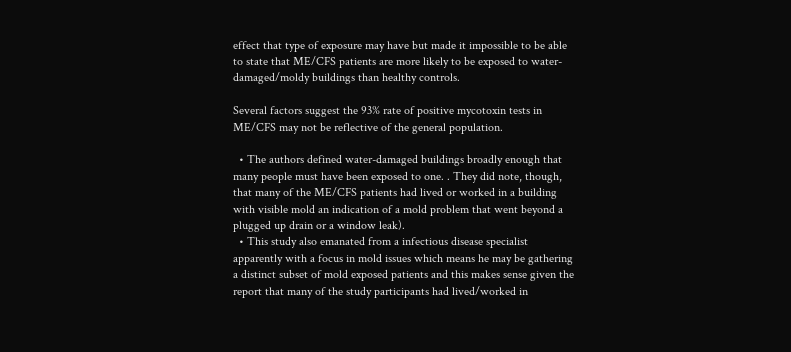effect that type of exposure may have but made it impossible to be able to state that ME/CFS patients are more likely to be exposed to water-damaged/moldy buildings than healthy controls.

Several factors suggest the 93% rate of positive mycotoxin tests in ME/CFS may not be reflective of the general population.

  • The authors defined water-damaged buildings broadly enough that many people must have been exposed to one. . They did note, though, that many of the ME/CFS patients had lived or worked in a building with visible mold an indication of a mold problem that went beyond a plugged up drain or a window leak).
  • This study also emanated from a infectious disease specialist apparently with a focus in mold issues which means he may be gathering a distinct subset of mold exposed patients and this makes sense given the report that many of the study participants had lived/worked in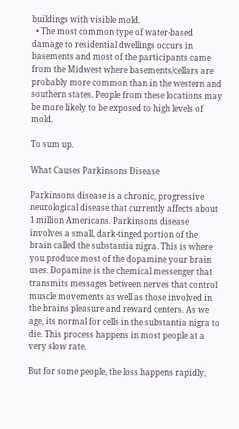buildings with visible mold.
  • The most common type of water-based damage to residential dwellings occurs in basements and most of the participants came from the Midwest where basements/cellars are probably more common than in the western and southern states. People from these locations may be more likely to be exposed to high levels of mold.

To sum up.

What Causes Parkinsons Disease

Parkinsons disease is a chronic, progressive neurological disease that currently affects about 1 million Americans. Parkinsons disease involves a small, dark-tinged portion of the brain called the substantia nigra. This is where you produce most of the dopamine your brain uses. Dopamine is the chemical messenger that transmits messages between nerves that control muscle movements as well as those involved in the brains pleasure and reward centers. As we age, its normal for cells in the substantia nigra to die. This process happens in most people at a very slow rate.

But for some people, the loss happens rapidly,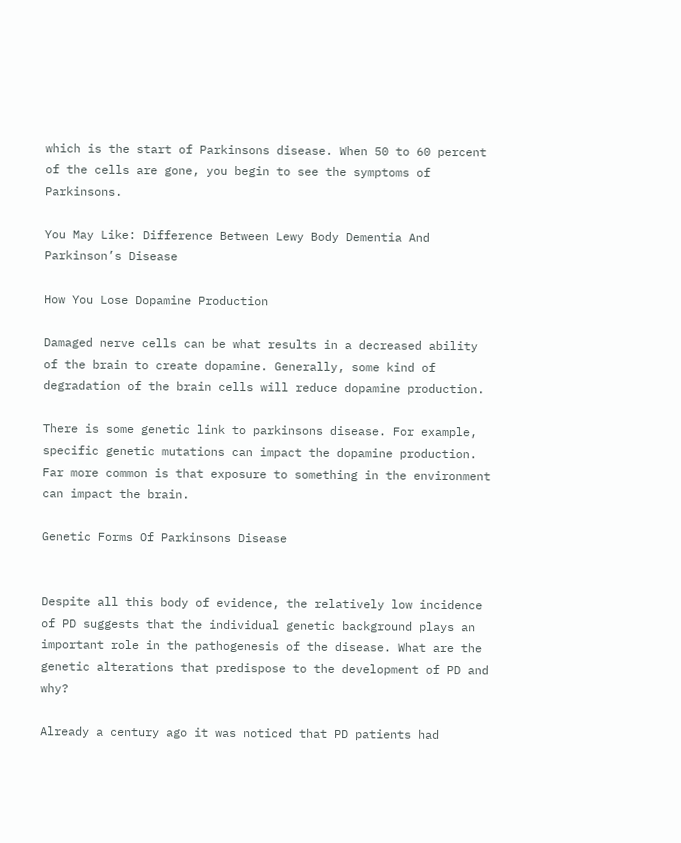which is the start of Parkinsons disease. When 50 to 60 percent of the cells are gone, you begin to see the symptoms of Parkinsons.

You May Like: Difference Between Lewy Body Dementia And Parkinson’s Disease

How You Lose Dopamine Production

Damaged nerve cells can be what results in a decreased ability of the brain to create dopamine. Generally, some kind of degradation of the brain cells will reduce dopamine production.

There is some genetic link to parkinsons disease. For example, specific genetic mutations can impact the dopamine production. Far more common is that exposure to something in the environment can impact the brain.

Genetic Forms Of Parkinsons Disease


Despite all this body of evidence, the relatively low incidence of PD suggests that the individual genetic background plays an important role in the pathogenesis of the disease. What are the genetic alterations that predispose to the development of PD and why?

Already a century ago it was noticed that PD patients had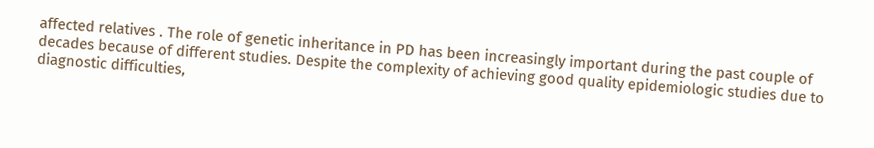affected relatives . The role of genetic inheritance in PD has been increasingly important during the past couple of decades because of different studies. Despite the complexity of achieving good quality epidemiologic studies due to diagnostic difficulties,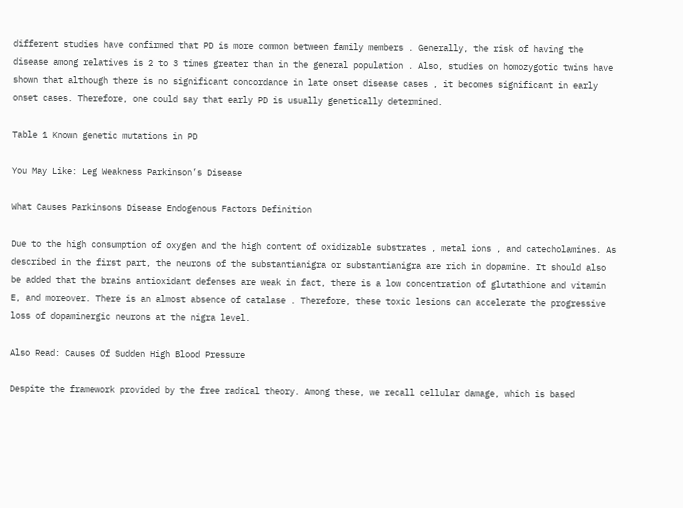different studies have confirmed that PD is more common between family members . Generally, the risk of having the disease among relatives is 2 to 3 times greater than in the general population . Also, studies on homozygotic twins have shown that although there is no significant concordance in late onset disease cases , it becomes significant in early onset cases. Therefore, one could say that early PD is usually genetically determined.

Table 1 Known genetic mutations in PD

You May Like: Leg Weakness Parkinson’s Disease

What Causes Parkinsons Disease Endogenous Factors Definition

Due to the high consumption of oxygen and the high content of oxidizable substrates , metal ions , and catecholamines. As described in the first part, the neurons of the substantianigra or substantianigra are rich in dopamine. It should also be added that the brains antioxidant defenses are weak in fact, there is a low concentration of glutathione and vitamin E, and moreover. There is an almost absence of catalase . Therefore, these toxic lesions can accelerate the progressive loss of dopaminergic neurons at the nigra level.

Also Read: Causes Of Sudden High Blood Pressure

Despite the framework provided by the free radical theory. Among these, we recall cellular damage, which is based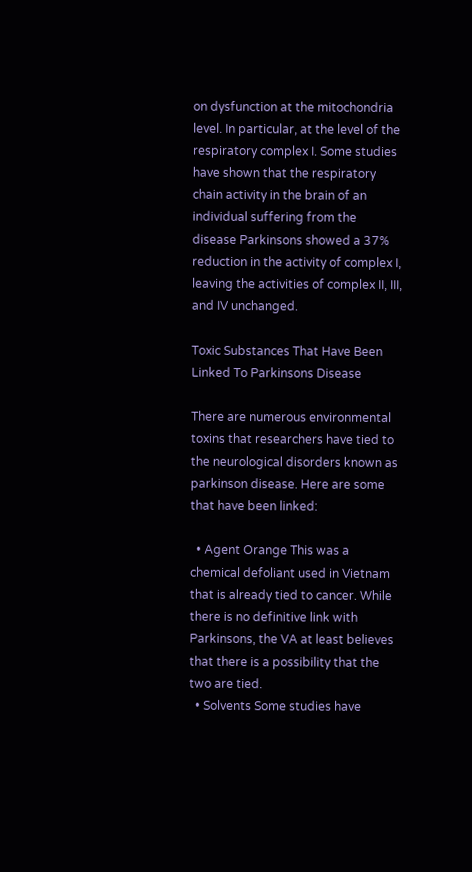on dysfunction at the mitochondria level. In particular, at the level of the respiratory complex I. Some studies have shown that the respiratory chain activity in the brain of an individual suffering from the disease Parkinsons showed a 37% reduction in the activity of complex I, leaving the activities of complex II, III, and IV unchanged.

Toxic Substances That Have Been Linked To Parkinsons Disease

There are numerous environmental toxins that researchers have tied to the neurological disorders known as parkinson disease. Here are some that have been linked:

  • Agent Orange This was a chemical defoliant used in Vietnam that is already tied to cancer. While there is no definitive link with Parkinsons, the VA at least believes that there is a possibility that the two are tied.
  • Solvents Some studies have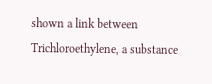shown a link between Trichloroethylene, a substance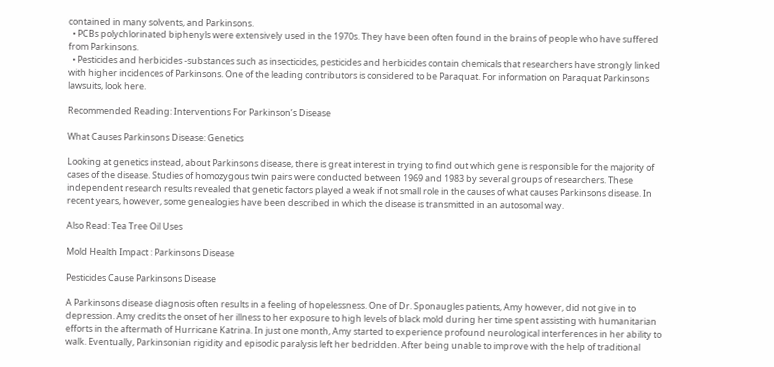contained in many solvents, and Parkinsons.
  • PCBs polychlorinated biphenyls were extensively used in the 1970s. They have been often found in the brains of people who have suffered from Parkinsons.
  • Pesticides and herbicides -substances such as insecticides, pesticides and herbicides contain chemicals that researchers have strongly linked with higher incidences of Parkinsons. One of the leading contributors is considered to be Paraquat. For information on Paraquat Parkinsons lawsuits, look here.

Recommended Reading: Interventions For Parkinson’s Disease

What Causes Parkinsons Disease: Genetics

Looking at genetics instead, about Parkinsons disease, there is great interest in trying to find out which gene is responsible for the majority of cases of the disease. Studies of homozygous twin pairs were conducted between 1969 and 1983 by several groups of researchers. These independent research results revealed that genetic factors played a weak if not small role in the causes of what causes Parkinsons disease. In recent years, however, some genealogies have been described in which the disease is transmitted in an autosomal way.

Also Read: Tea Tree Oil Uses

Mold Health Impact : Parkinsons Disease

Pesticides Cause Parkinsons Disease

A Parkinsons disease diagnosis often results in a feeling of hopelessness. One of Dr. Sponaugles patients, Amy however, did not give in to depression. Amy credits the onset of her illness to her exposure to high levels of black mold during her time spent assisting with humanitarian efforts in the aftermath of Hurricane Katrina. In just one month, Amy started to experience profound neurological interferences in her ability to walk. Eventually, Parkinsonian rigidity and episodic paralysis left her bedridden. After being unable to improve with the help of traditional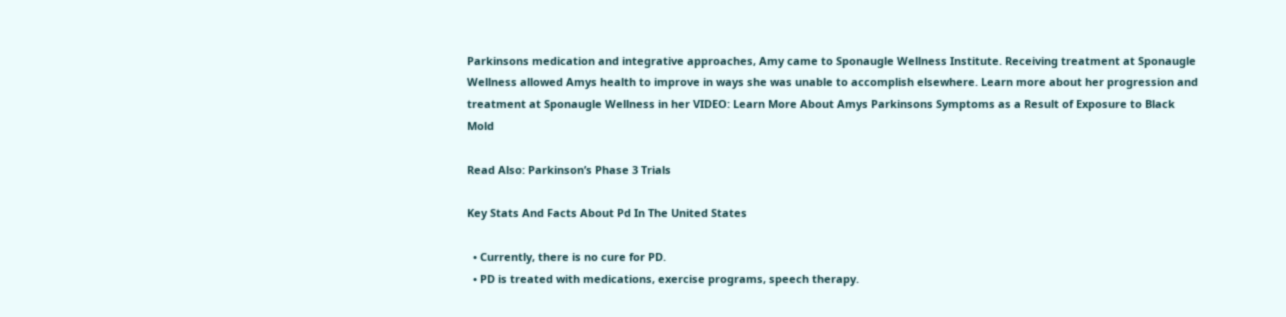Parkinsons medication and integrative approaches, Amy came to Sponaugle Wellness Institute. Receiving treatment at Sponaugle Wellness allowed Amys health to improve in ways she was unable to accomplish elsewhere. Learn more about her progression and treatment at Sponaugle Wellness in her VIDEO: Learn More About Amys Parkinsons Symptoms as a Result of Exposure to Black Mold

Read Also: Parkinson’s Phase 3 Trials

Key Stats And Facts About Pd In The United States

  • Currently, there is no cure for PD.
  • PD is treated with medications, exercise programs, speech therapy.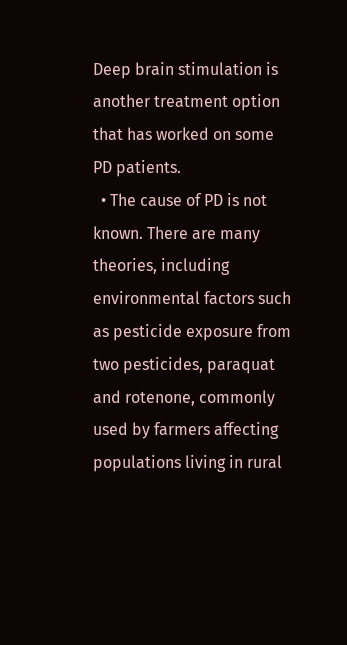Deep brain stimulation is another treatment option that has worked on some PD patients.
  • The cause of PD is not known. There are many theories, including environmental factors such as pesticide exposure from two pesticides, paraquat and rotenone, commonly used by farmers affecting populations living in rural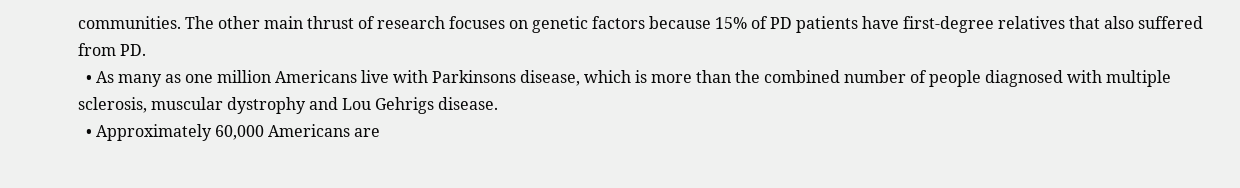communities. The other main thrust of research focuses on genetic factors because 15% of PD patients have first-degree relatives that also suffered from PD.
  • As many as one million Americans live with Parkinsons disease, which is more than the combined number of people diagnosed with multiple sclerosis, muscular dystrophy and Lou Gehrigs disease.
  • Approximately 60,000 Americans are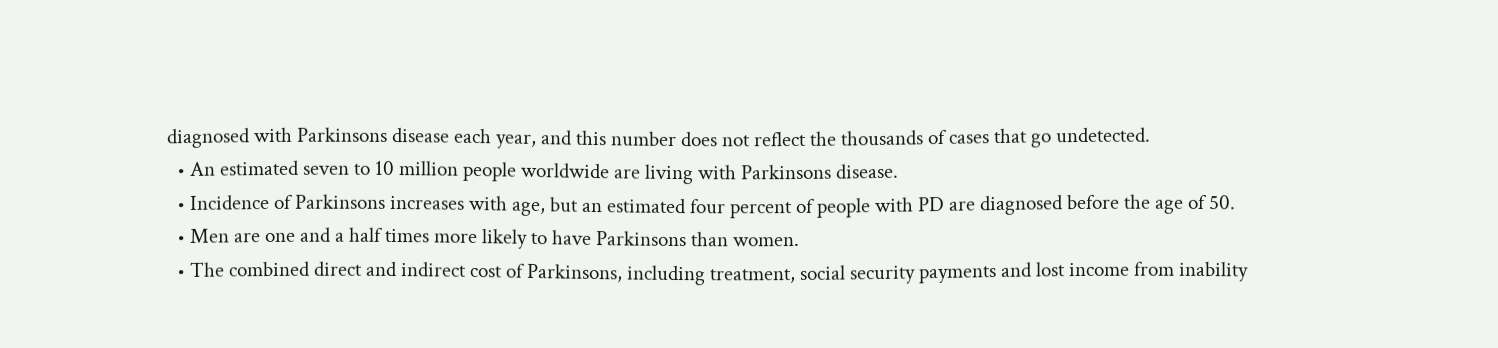diagnosed with Parkinsons disease each year, and this number does not reflect the thousands of cases that go undetected.
  • An estimated seven to 10 million people worldwide are living with Parkinsons disease.
  • Incidence of Parkinsons increases with age, but an estimated four percent of people with PD are diagnosed before the age of 50.
  • Men are one and a half times more likely to have Parkinsons than women.
  • The combined direct and indirect cost of Parkinsons, including treatment, social security payments and lost income from inability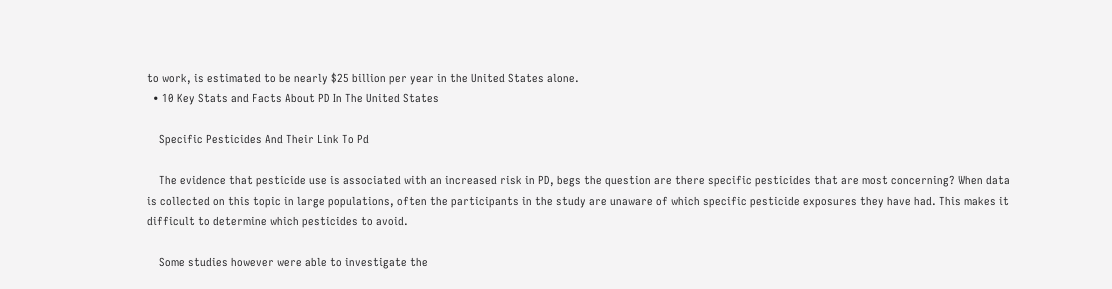to work, is estimated to be nearly $25 billion per year in the United States alone.
  • 10 Key Stats and Facts About PD In The United States

    Specific Pesticides And Their Link To Pd

    The evidence that pesticide use is associated with an increased risk in PD, begs the question are there specific pesticides that are most concerning? When data is collected on this topic in large populations, often the participants in the study are unaware of which specific pesticide exposures they have had. This makes it difficult to determine which pesticides to avoid.

    Some studies however were able to investigate the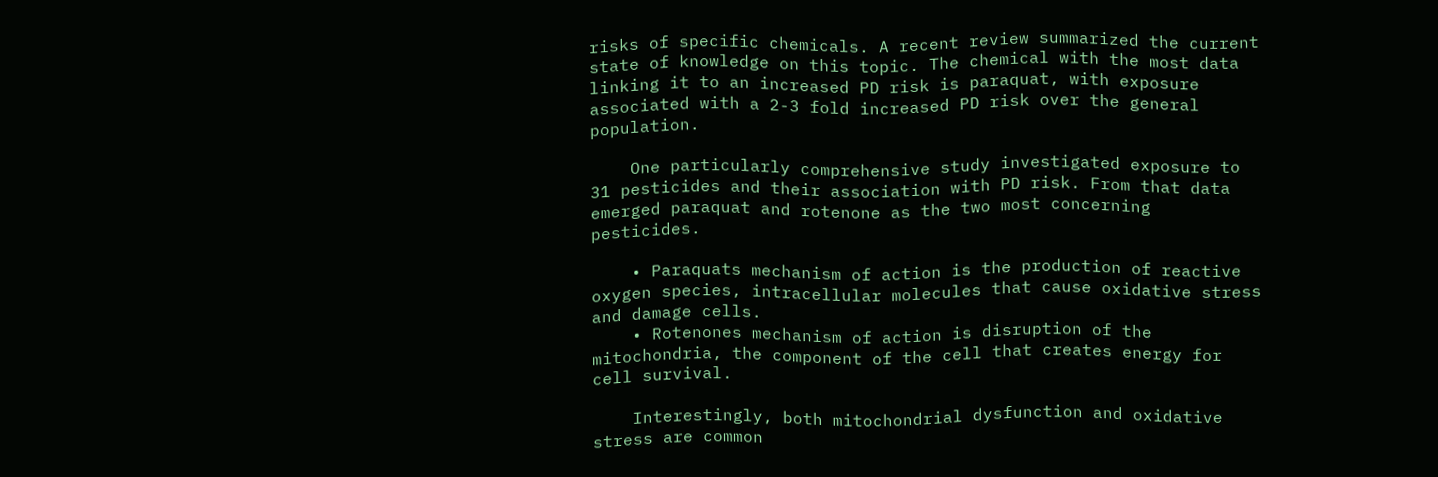risks of specific chemicals. A recent review summarized the current state of knowledge on this topic. The chemical with the most data linking it to an increased PD risk is paraquat, with exposure associated with a 2-3 fold increased PD risk over the general population.

    One particularly comprehensive study investigated exposure to 31 pesticides and their association with PD risk. From that data emerged paraquat and rotenone as the two most concerning pesticides.

    • Paraquats mechanism of action is the production of reactive oxygen species, intracellular molecules that cause oxidative stress and damage cells.
    • Rotenones mechanism of action is disruption of the mitochondria, the component of the cell that creates energy for cell survival.

    Interestingly, both mitochondrial dysfunction and oxidative stress are common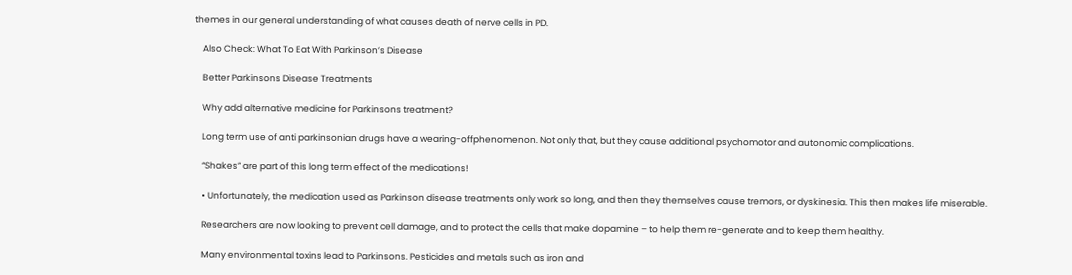themes in our general understanding of what causes death of nerve cells in PD.

    Also Check: What To Eat With Parkinson’s Disease

    Better Parkinsons Disease Treatments

    Why add alternative medicine for Parkinsons treatment?

    Long term use of anti parkinsonian drugs have a wearing-offphenomenon. Not only that, but they cause additional psychomotor and autonomic complications.

    “Shakes” are part of this long term effect of the medications!

    • Unfortunately, the medication used as Parkinson disease treatments only work so long, and then they themselves cause tremors, or dyskinesia. This then makes life miserable.

    Researchers are now looking to prevent cell damage, and to protect the cells that make dopamine – to help them re-generate and to keep them healthy.

    Many environmental toxins lead to Parkinsons. Pesticides and metals such as iron and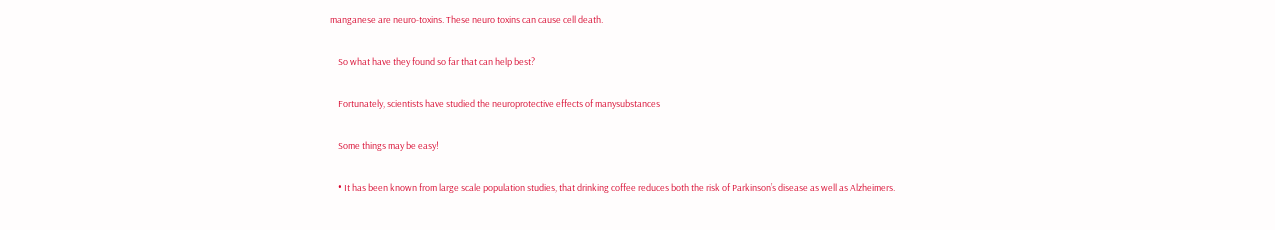manganese are neuro-toxins. These neuro toxins can cause cell death.

    So what have they found so far that can help best?

    Fortunately, scientists have studied the neuroprotective effects of manysubstances

    Some things may be easy!

    • It has been known from large scale population studies, that drinking coffee reduces both the risk of Parkinson’s disease as well as Alzheimers.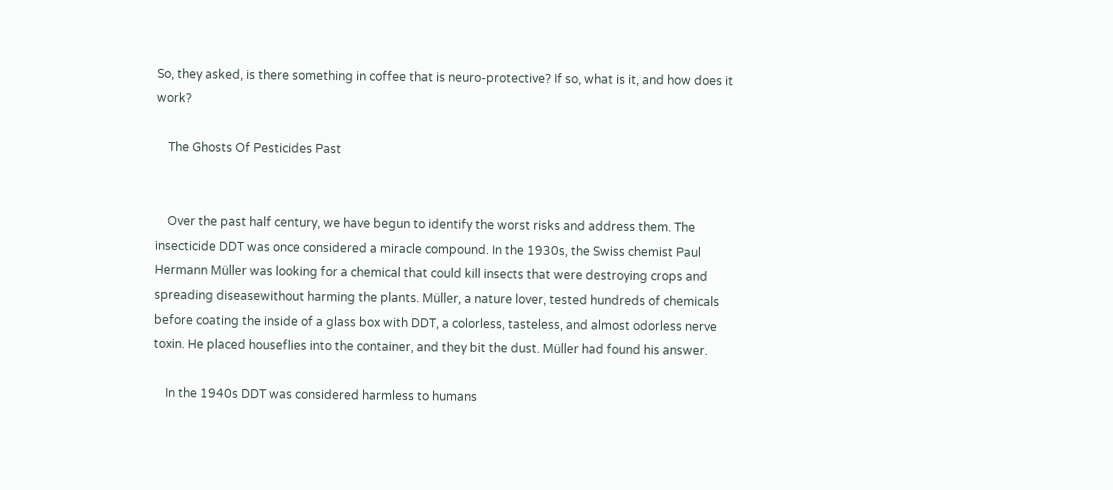So, they asked, is there something in coffee that is neuro-protective? If so, what is it, and how does it work?

    The Ghosts Of Pesticides Past


    Over the past half century, we have begun to identify the worst risks and address them. The insecticide DDT was once considered a miracle compound. In the 1930s, the Swiss chemist Paul Hermann Müller was looking for a chemical that could kill insects that were destroying crops and spreading diseasewithout harming the plants. Müller, a nature lover, tested hundreds of chemicals before coating the inside of a glass box with DDT, a colorless, tasteless, and almost odorless nerve toxin. He placed houseflies into the container, and they bit the dust. Müller had found his answer.

    In the 1940s DDT was considered harmless to humans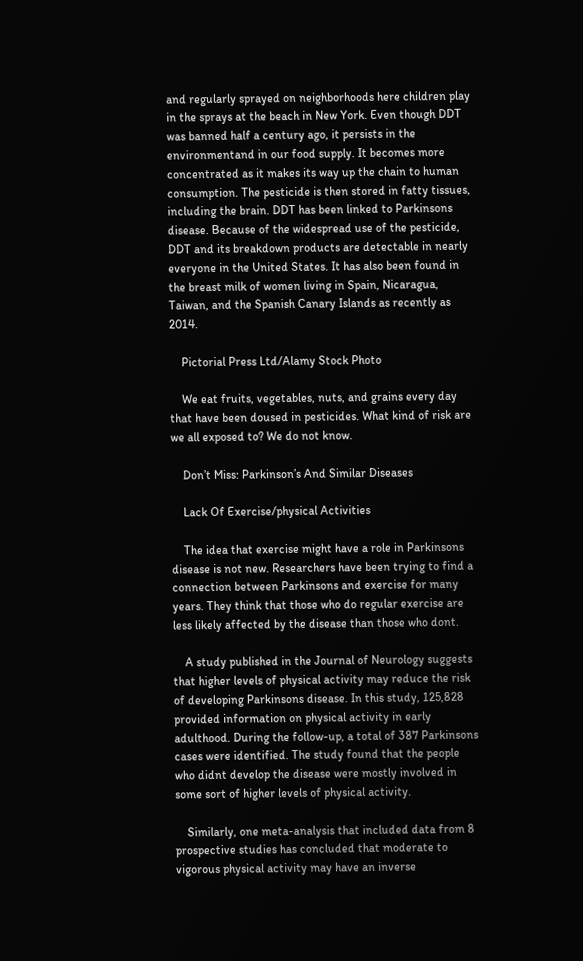and regularly sprayed on neighborhoods here children play in the sprays at the beach in New York. Even though DDT was banned half a century ago, it persists in the environmentand in our food supply. It becomes more concentrated as it makes its way up the chain to human consumption. The pesticide is then stored in fatty tissues, including the brain. DDT has been linked to Parkinsons disease. Because of the widespread use of the pesticide, DDT and its breakdown products are detectable in nearly everyone in the United States. It has also been found in the breast milk of women living in Spain, Nicaragua, Taiwan, and the Spanish Canary Islands as recently as 2014.

    Pictorial Press Ltd/Alamy Stock Photo

    We eat fruits, vegetables, nuts, and grains every day that have been doused in pesticides. What kind of risk are we all exposed to? We do not know.

    Don’t Miss: Parkinson’s And Similar Diseases

    Lack Of Exercise/physical Activities

    The idea that exercise might have a role in Parkinsons disease is not new. Researchers have been trying to find a connection between Parkinsons and exercise for many years. They think that those who do regular exercise are less likely affected by the disease than those who dont.

    A study published in the Journal of Neurology suggests that higher levels of physical activity may reduce the risk of developing Parkinsons disease. In this study, 125,828 provided information on physical activity in early adulthood. During the follow-up, a total of 387 Parkinsons cases were identified. The study found that the people who didnt develop the disease were mostly involved in some sort of higher levels of physical activity.

    Similarly, one meta-analysis that included data from 8 prospective studies has concluded that moderate to vigorous physical activity may have an inverse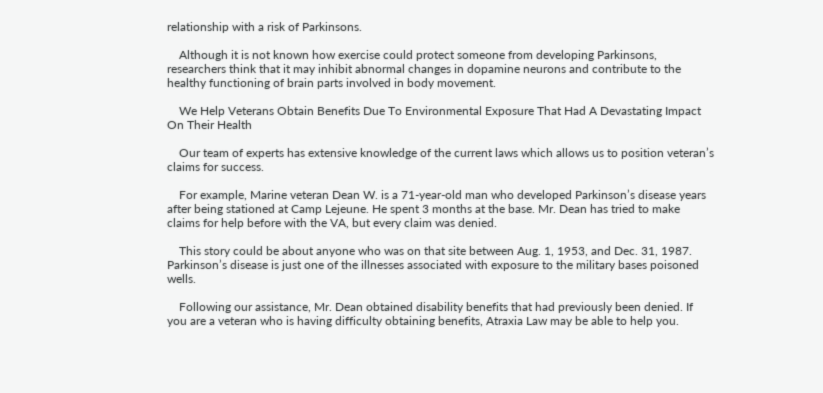relationship with a risk of Parkinsons.

    Although it is not known how exercise could protect someone from developing Parkinsons, researchers think that it may inhibit abnormal changes in dopamine neurons and contribute to the healthy functioning of brain parts involved in body movement.

    We Help Veterans Obtain Benefits Due To Environmental Exposure That Had A Devastating Impact On Their Health

    Our team of experts has extensive knowledge of the current laws which allows us to position veteran’s claims for success.

    For example, Marine veteran Dean W. is a 71-year-old man who developed Parkinson’s disease years after being stationed at Camp Lejeune. He spent 3 months at the base. Mr. Dean has tried to make claims for help before with the VA, but every claim was denied.

    This story could be about anyone who was on that site between Aug. 1, 1953, and Dec. 31, 1987. Parkinson’s disease is just one of the illnesses associated with exposure to the military bases poisoned wells.

    Following our assistance, Mr. Dean obtained disability benefits that had previously been denied. If you are a veteran who is having difficulty obtaining benefits, Atraxia Law may be able to help you.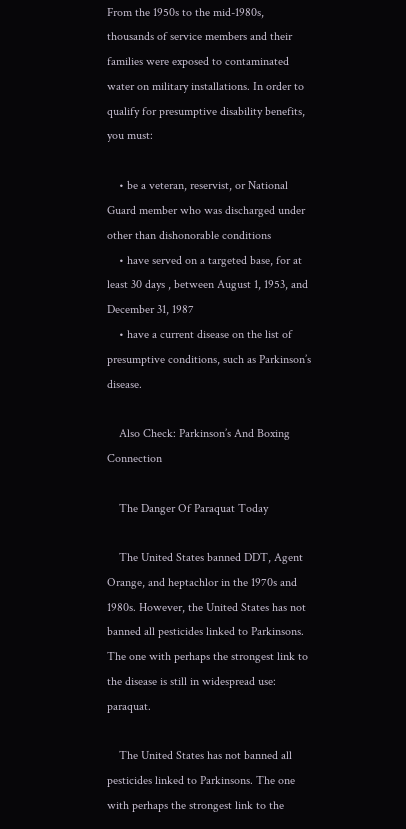From the 1950s to the mid-1980s, thousands of service members and their families were exposed to contaminated water on military installations. In order to qualify for presumptive disability benefits, you must:

    • be a veteran, reservist, or National Guard member who was discharged under other than dishonorable conditions
    • have served on a targeted base, for at least 30 days , between August 1, 1953, and December 31, 1987
    • have a current disease on the list of presumptive conditions, such as Parkinson’s disease.

    Also Check: Parkinson’s And Boxing Connection

    The Danger Of Paraquat Today

    The United States banned DDT, Agent Orange, and heptachlor in the 1970s and 1980s. However, the United States has not banned all pesticides linked to Parkinsons. The one with perhaps the strongest link to the disease is still in widespread use: paraquat.

    The United States has not banned all pesticides linked to Parkinsons. The one with perhaps the strongest link to the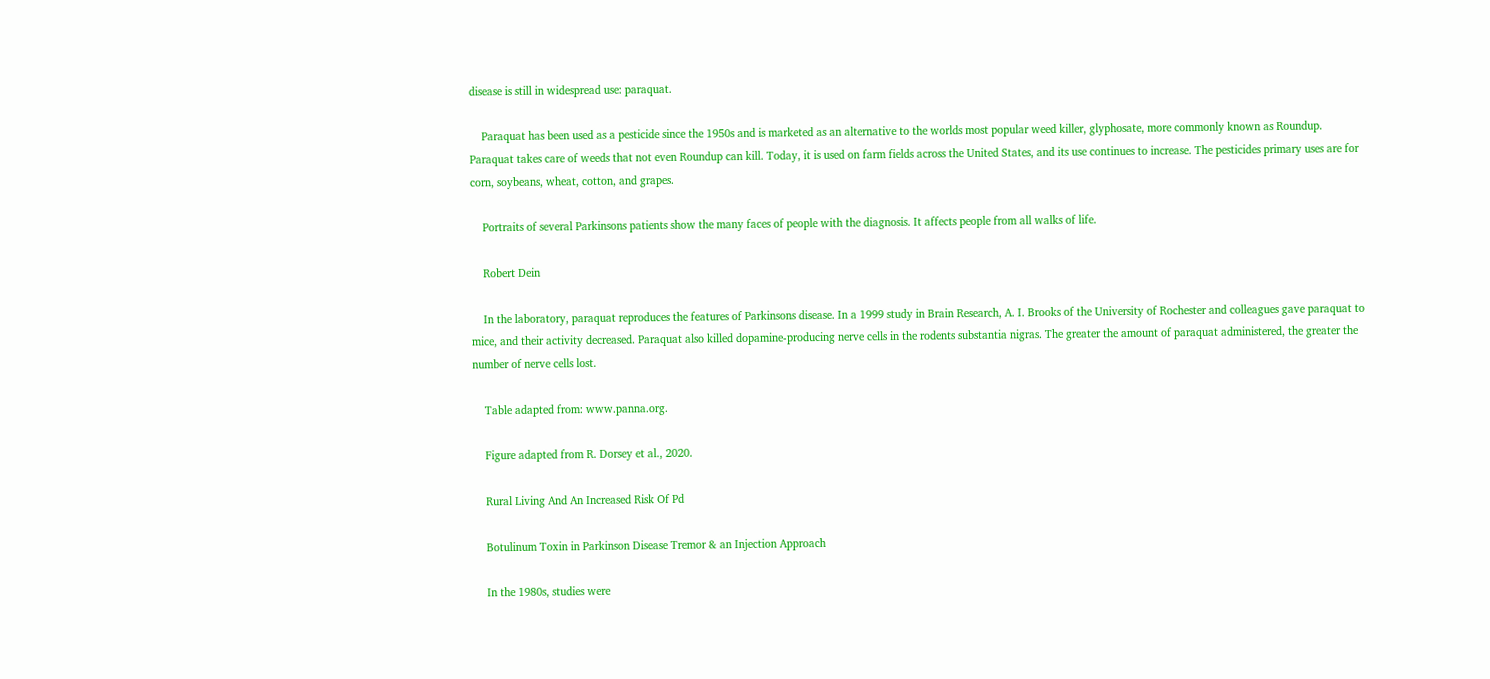disease is still in widespread use: paraquat.

    Paraquat has been used as a pesticide since the 1950s and is marketed as an alternative to the worlds most popular weed killer, glyphosate, more commonly known as Roundup. Paraquat takes care of weeds that not even Roundup can kill. Today, it is used on farm fields across the United States, and its use continues to increase. The pesticides primary uses are for corn, soybeans, wheat, cotton, and grapes.

    Portraits of several Parkinsons patients show the many faces of people with the diagnosis. It affects people from all walks of life.

    Robert Dein

    In the laboratory, paraquat reproduces the features of Parkinsons disease. In a 1999 study in Brain Research, A. I. Brooks of the University of Rochester and colleagues gave paraquat to mice, and their activity decreased. Paraquat also killed dopamine-producing nerve cells in the rodents substantia nigras. The greater the amount of paraquat administered, the greater the number of nerve cells lost.

    Table adapted from: www.panna.org.

    Figure adapted from R. Dorsey et al., 2020.

    Rural Living And An Increased Risk Of Pd

    Botulinum Toxin in Parkinson Disease Tremor & an Injection Approach

    In the 1980s, studies were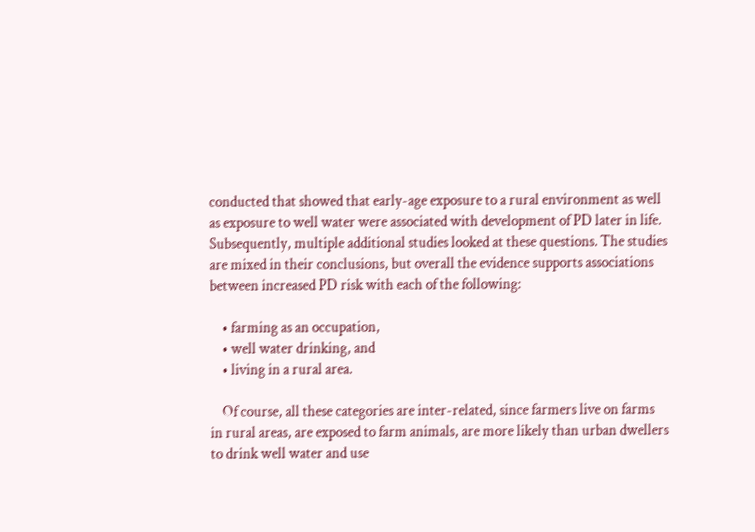conducted that showed that early-age exposure to a rural environment as well as exposure to well water were associated with development of PD later in life. Subsequently, multiple additional studies looked at these questions. The studies are mixed in their conclusions, but overall the evidence supports associations between increased PD risk with each of the following:

    • farming as an occupation,
    • well water drinking, and
    • living in a rural area.

    Of course, all these categories are inter-related, since farmers live on farms in rural areas, are exposed to farm animals, are more likely than urban dwellers to drink well water and use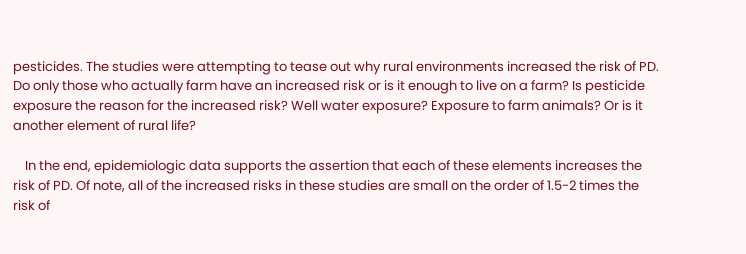pesticides. The studies were attempting to tease out why rural environments increased the risk of PD. Do only those who actually farm have an increased risk or is it enough to live on a farm? Is pesticide exposure the reason for the increased risk? Well water exposure? Exposure to farm animals? Or is it another element of rural life?

    In the end, epidemiologic data supports the assertion that each of these elements increases the risk of PD. Of note, all of the increased risks in these studies are small on the order of 1.5-2 times the risk of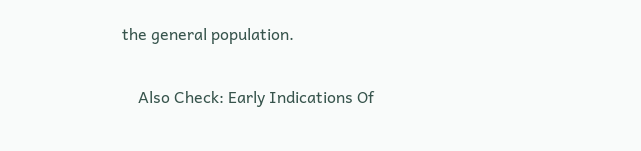the general population.

    Also Check: Early Indications Of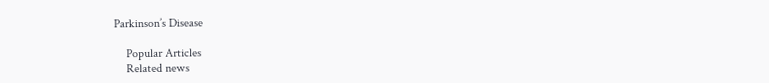Parkinson’s Disease

    Popular Articles
    Related news